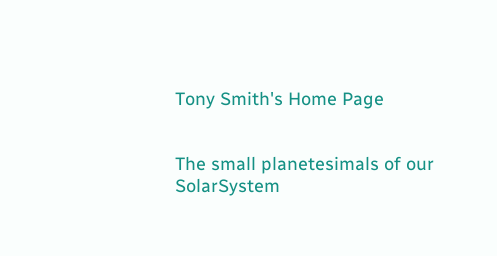Tony Smith's Home Page


The small planetesimals of our SolarSystem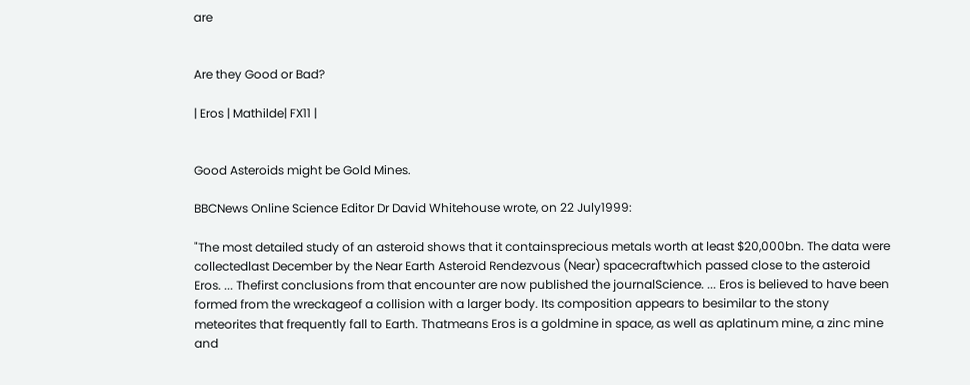are


Are they Good or Bad?

| Eros | Mathilde| FX11 |


Good Asteroids might be Gold Mines.

BBCNews Online Science Editor Dr David Whitehouse wrote, on 22 July1999:

"The most detailed study of an asteroid shows that it containsprecious metals worth at least $20,000bn. The data were collectedlast December by the Near Earth Asteroid Rendezvous (Near) spacecraftwhich passed close to the asteroid Eros. ... Thefirst conclusions from that encounter are now published the journalScience. ... Eros is believed to have been formed from the wreckageof a collision with a larger body. Its composition appears to besimilar to the stony meteorites that frequently fall to Earth. Thatmeans Eros is a goldmine in space, as well as aplatinum mine, a zinc mine and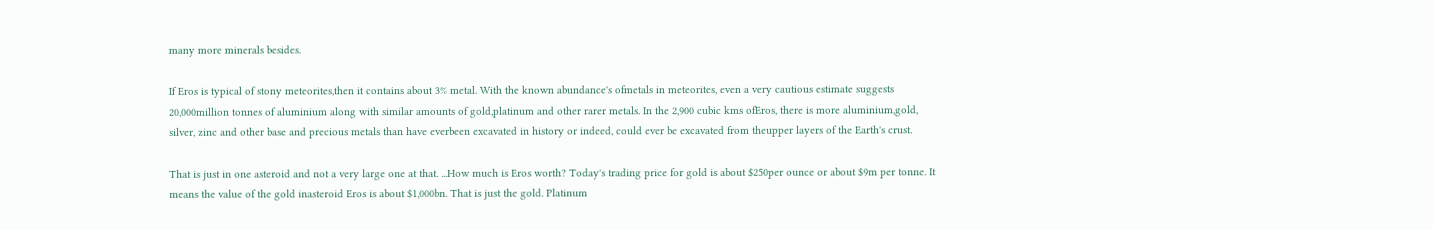many more minerals besides.

If Eros is typical of stony meteorites,then it contains about 3% metal. With the known abundance's ofmetals in meteorites, even a very cautious estimate suggests 20,000million tonnes of aluminium along with similar amounts of gold,platinum and other rarer metals. In the 2,900 cubic kms ofEros, there is more aluminium,gold, silver, zinc and other base and precious metals than have everbeen excavated in history or indeed, could ever be excavated from theupper layers of the Earth's crust.

That is just in one asteroid and not a very large one at that. ...How much is Eros worth? Today's trading price for gold is about $250per ounce or about $9m per tonne. It means the value of the gold inasteroid Eros is about $1,000bn. That is just the gold. Platinum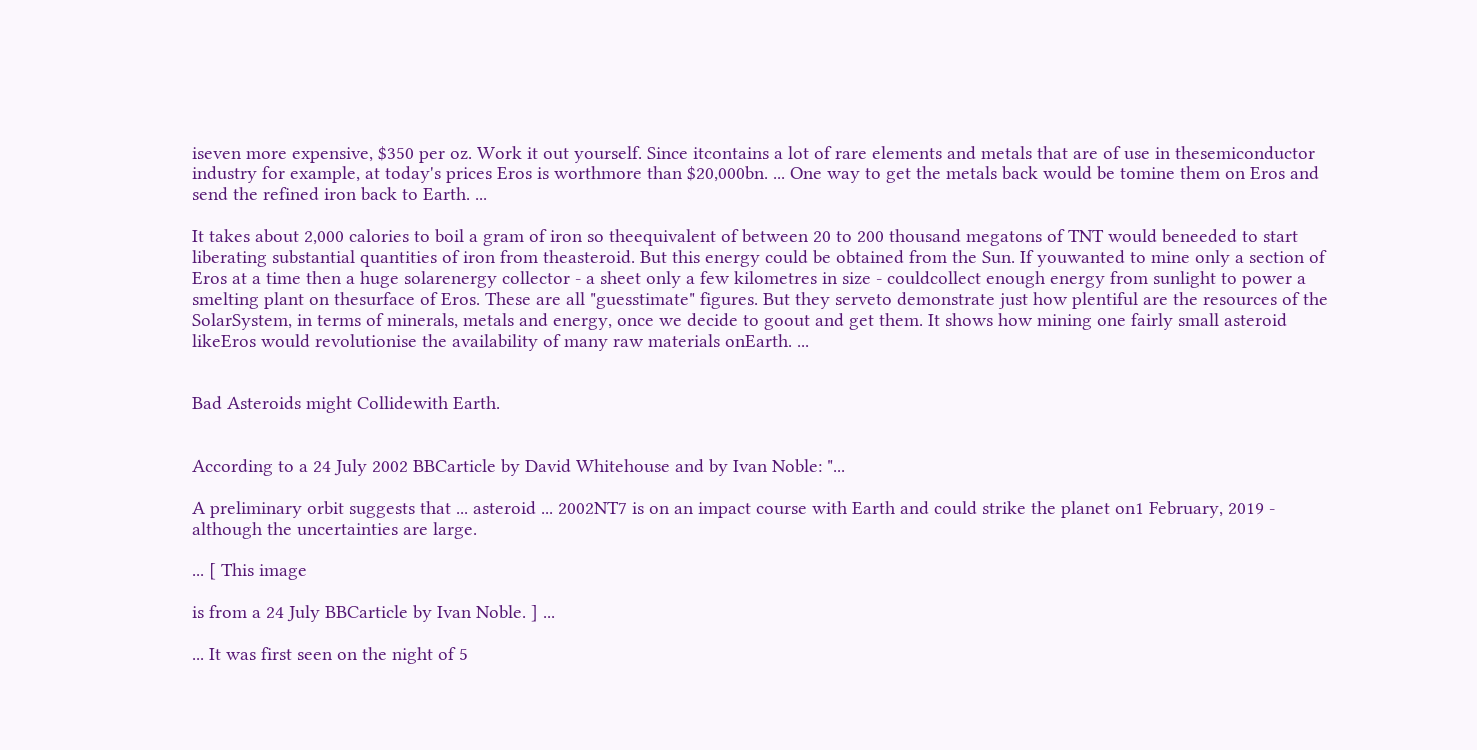iseven more expensive, $350 per oz. Work it out yourself. Since itcontains a lot of rare elements and metals that are of use in thesemiconductor industry for example, at today's prices Eros is worthmore than $20,000bn. ... One way to get the metals back would be tomine them on Eros and send the refined iron back to Earth. ...

It takes about 2,000 calories to boil a gram of iron so theequivalent of between 20 to 200 thousand megatons of TNT would beneeded to start liberating substantial quantities of iron from theasteroid. But this energy could be obtained from the Sun. If youwanted to mine only a section of Eros at a time then a huge solarenergy collector - a sheet only a few kilometres in size - couldcollect enough energy from sunlight to power a smelting plant on thesurface of Eros. These are all "guesstimate" figures. But they serveto demonstrate just how plentiful are the resources of the SolarSystem, in terms of minerals, metals and energy, once we decide to goout and get them. It shows how mining one fairly small asteroid likeEros would revolutionise the availability of many raw materials onEarth. ...


Bad Asteroids might Collidewith Earth.


According to a 24 July 2002 BBCarticle by David Whitehouse and by Ivan Noble: "...

A preliminary orbit suggests that ... asteroid ... 2002NT7 is on an impact course with Earth and could strike the planet on1 February, 2019 - although the uncertainties are large.

... [ This image

is from a 24 July BBCarticle by Ivan Noble. ] ...

... It was first seen on the night of 5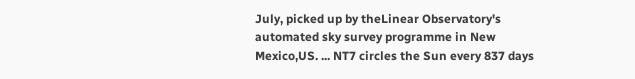July, picked up by theLinear Observatory's automated sky survey programme in New Mexico,US. ... NT7 circles the Sun every 837 days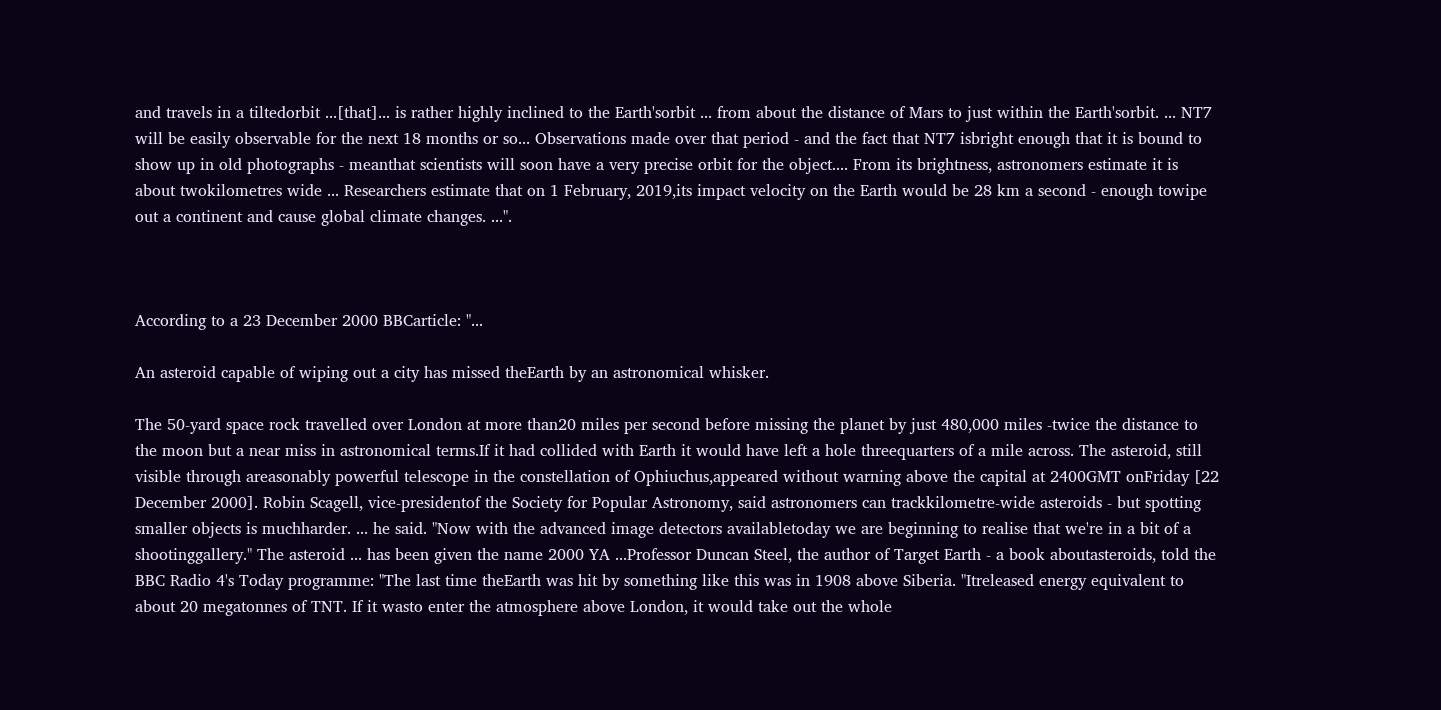and travels in a tiltedorbit ...[that]... is rather highly inclined to the Earth'sorbit ... from about the distance of Mars to just within the Earth'sorbit. ... NT7 will be easily observable for the next 18 months or so... Observations made over that period - and the fact that NT7 isbright enough that it is bound to show up in old photographs - meanthat scientists will soon have a very precise orbit for the object.... From its brightness, astronomers estimate it is about twokilometres wide ... Researchers estimate that on 1 February, 2019,its impact velocity on the Earth would be 28 km a second - enough towipe out a continent and cause global climate changes. ...".



According to a 23 December 2000 BBCarticle: "...

An asteroid capable of wiping out a city has missed theEarth by an astronomical whisker.

The 50-yard space rock travelled over London at more than20 miles per second before missing the planet by just 480,000 miles -twice the distance to the moon but a near miss in astronomical terms.If it had collided with Earth it would have left a hole threequarters of a mile across. The asteroid, still visible through areasonably powerful telescope in the constellation of Ophiuchus,appeared without warning above the capital at 2400GMT onFriday [22 December 2000]. Robin Scagell, vice-presidentof the Society for Popular Astronomy, said astronomers can trackkilometre-wide asteroids - but spotting smaller objects is muchharder. ... he said. "Now with the advanced image detectors availabletoday we are beginning to realise that we're in a bit of a shootinggallery." The asteroid ... has been given the name 2000 YA ...Professor Duncan Steel, the author of Target Earth - a book aboutasteroids, told the BBC Radio 4's Today programme: "The last time theEarth was hit by something like this was in 1908 above Siberia. "Itreleased energy equivalent to about 20 megatonnes of TNT. If it wasto enter the atmosphere above London, it would take out the whole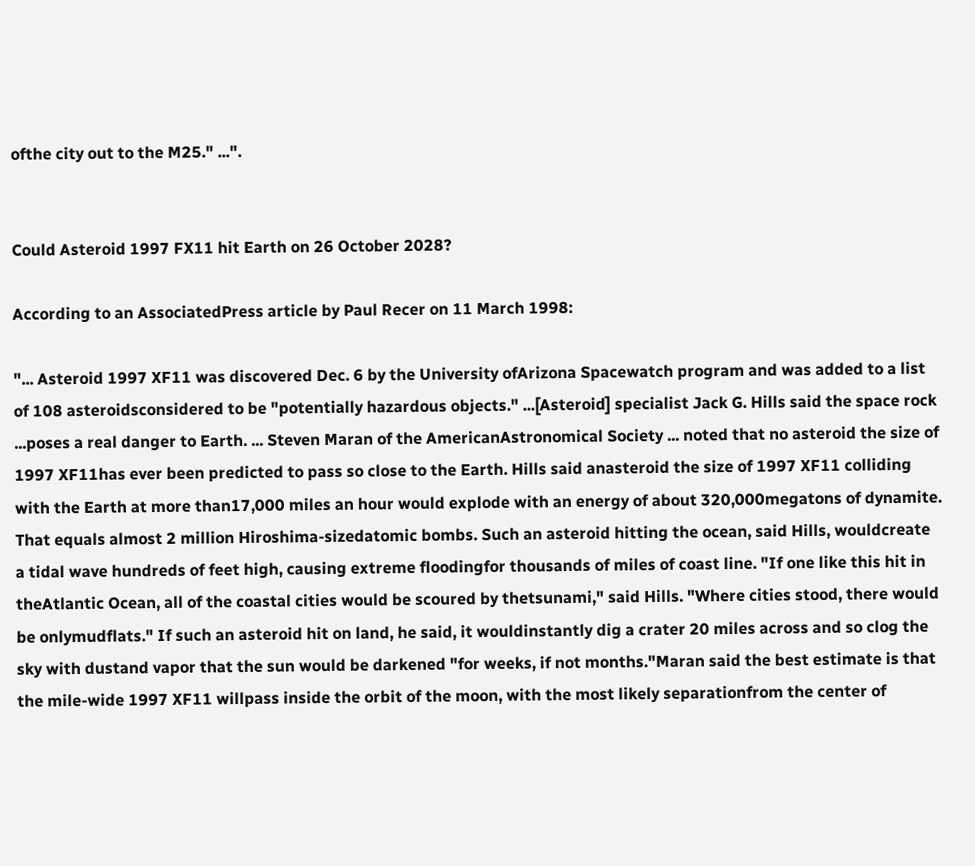ofthe city out to the M25." ...".


Could Asteroid 1997 FX11 hit Earth on 26 October 2028?

According to an AssociatedPress article by Paul Recer on 11 March 1998:

"... Asteroid 1997 XF11 was discovered Dec. 6 by the University ofArizona Spacewatch program and was added to a list of 108 asteroidsconsidered to be "potentially hazardous objects." ...[Asteroid] specialist Jack G. Hills said the space rock ...poses a real danger to Earth. ... Steven Maran of the AmericanAstronomical Society ... noted that no asteroid the size of 1997 XF11has ever been predicted to pass so close to the Earth. Hills said anasteroid the size of 1997 XF11 colliding with the Earth at more than17,000 miles an hour would explode with an energy of about 320,000megatons of dynamite. That equals almost 2 million Hiroshima-sizedatomic bombs. Such an asteroid hitting the ocean, said Hills, wouldcreate a tidal wave hundreds of feet high, causing extreme floodingfor thousands of miles of coast line. "If one like this hit in theAtlantic Ocean, all of the coastal cities would be scoured by thetsunami," said Hills. "Where cities stood, there would be onlymudflats." If such an asteroid hit on land, he said, it wouldinstantly dig a crater 20 miles across and so clog the sky with dustand vapor that the sun would be darkened "for weeks, if not months."Maran said the best estimate is that the mile-wide 1997 XF11 willpass inside the orbit of the moon, with the most likely separationfrom the center of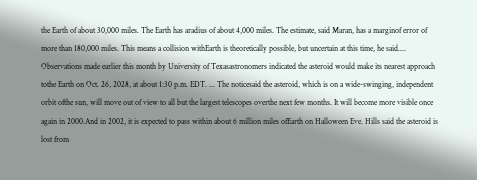the Earth of about 30,000 miles. The Earth has aradius of about 4,000 miles. The estimate, said Maran, has a marginof error of more than 180,000 miles. This means a collision withEarth is theoretically possible, but uncertain at this time, he said.... Observations made earlier this month by University of Texasastronomers indicated the asteroid would make its nearest approach tothe Earth on Oct. 26, 2028, at about 1:30 p.m. EDT. ... The noticesaid the asteroid, which is on a wide-swinging, independent orbit ofthe sun, will move out of view to all but the largest telescopes overthe next few months. It will become more visible once again in 2000.And in 2002, it is expected to pass within about 6 million miles ofEarth on Halloween Eve. Hills said the asteroid is lost from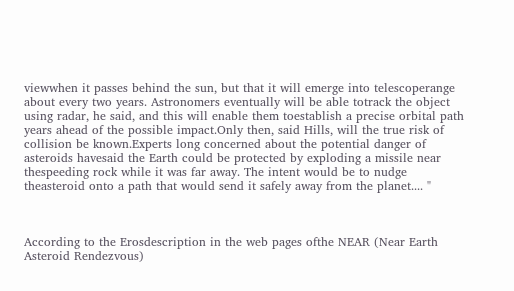viewwhen it passes behind the sun, but that it will emerge into telescoperange about every two years. Astronomers eventually will be able totrack the object using radar, he said, and this will enable them toestablish a precise orbital path years ahead of the possible impact.Only then, said Hills, will the true risk of collision be known.Experts long concerned about the potential danger of asteroids havesaid the Earth could be protected by exploding a missile near thespeeding rock while it was far away. The intent would be to nudge theasteroid onto a path that would send it safely away from the planet.... "



According to the Erosdescription in the web pages ofthe NEAR (Near Earth Asteroid Rendezvous)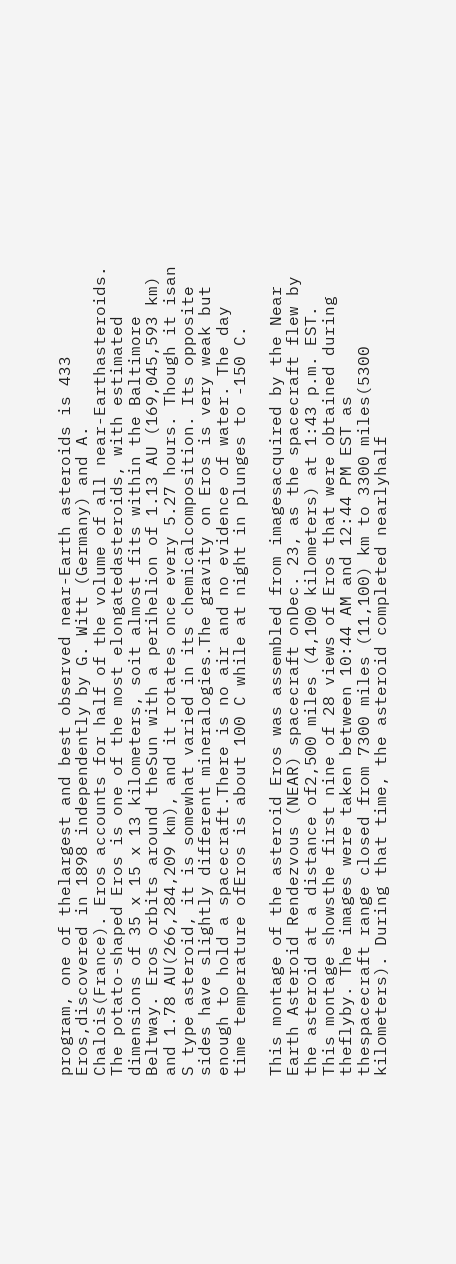program, one of thelargest and best observed near-Earth asteroids is 433 Eros,discovered in 1898 independently by G. Witt (Germany) and A. Chalois(France). Eros accounts for half of the volume of all near-Earthasteroids. The potato-shaped Eros is one of the most elongatedasteroids, with estimated dimensions of 35 x 15 x 13 kilometers, soit almost fits within the Baltimore Beltway. Eros orbits around theSun with a perihelion of 1.13 AU (169,045,593 km) and 1.78 AU(266,284,209 km), and it rotates once every 5.27 hours. Though it isan S type asteroid, it is somewhat varied in its chemicalcomposition. Its opposite sides have slightly different mineralogies.The gravity on Eros is very weak but enough to hold a spacecraft.There is no air and no evidence of water. The day time temperature ofEros is about 100 C while at night in plunges to -150 C.

This montage of the asteroid Eros was assembled from imagesacquired by the Near Earth Asteroid Rendezvous (NEAR) spacecraft onDec. 23, as the spacecraft flew by the asteroid at a distance of2,500 miles (4,100 kilometers) at 1:43 p.m. EST. This montage showsthe first nine of 28 views of Eros that were obtained during theflyby. The images were taken between 10:44 AM and 12:44 PM EST as thespacecraft range closed from 7300 miles (11,100) km to 3300 miles(5300 kilometers). During that time, the asteroid completed nearlyhalf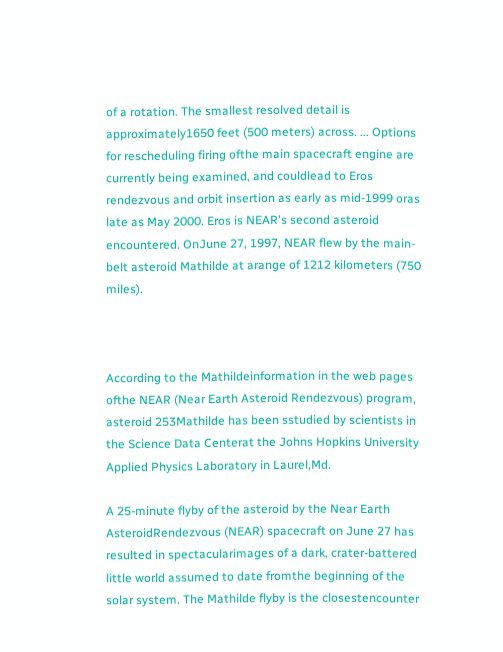of a rotation. The smallest resolved detail is approximately1650 feet (500 meters) across. ... Options for rescheduling firing ofthe main spacecraft engine are currently being examined, and couldlead to Eros rendezvous and orbit insertion as early as mid-1999 oras late as May 2000. Eros is NEAR's second asteroid encountered. OnJune 27, 1997, NEAR flew by the main-belt asteroid Mathilde at arange of 1212 kilometers (750 miles).



According to the Mathildeinformation in the web pages ofthe NEAR (Near Earth Asteroid Rendezvous) program, asteroid 253Mathilde has been sstudied by scientists in the Science Data Centerat the Johns Hopkins University Applied Physics Laboratory in Laurel,Md.

A 25-minute flyby of the asteroid by the Near Earth AsteroidRendezvous (NEAR) spacecraft on June 27 has resulted in spectacularimages of a dark, crater-battered little world assumed to date fromthe beginning of the solar system. The Mathilde flyby is the closestencounter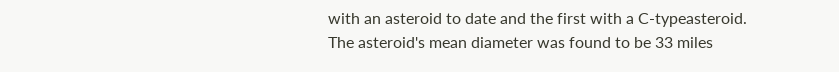with an asteroid to date and the first with a C-typeasteroid. The asteroid's mean diameter was found to be 33 miles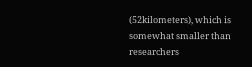(52kilometers), which is somewhat smaller than researchers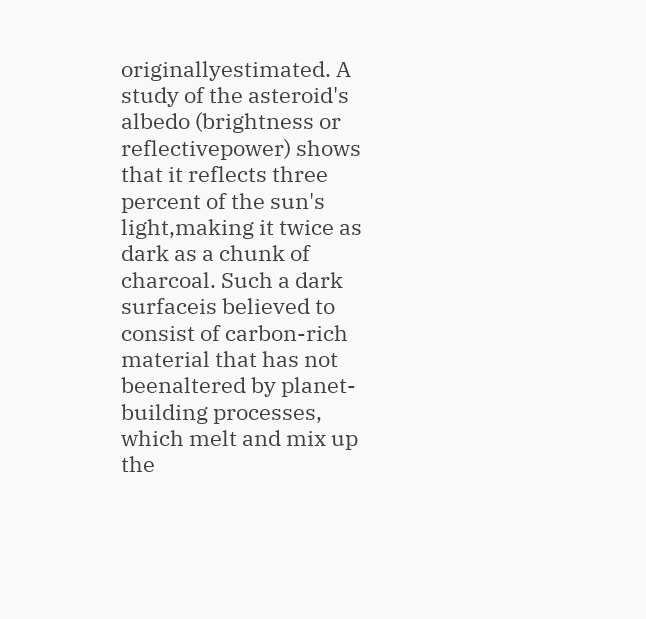originallyestimated. A study of the asteroid's albedo (brightness or reflectivepower) shows that it reflects three percent of the sun's light,making it twice as dark as a chunk of charcoal. Such a dark surfaceis believed to consist of carbon-rich material that has not beenaltered by planet-building processes, which melt and mix up the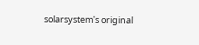solarsystem's original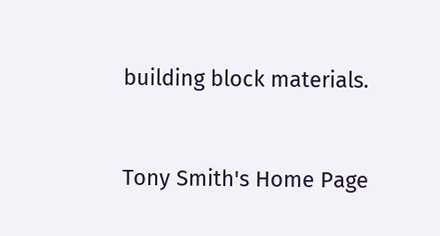building block materials.



Tony Smith's Home Page